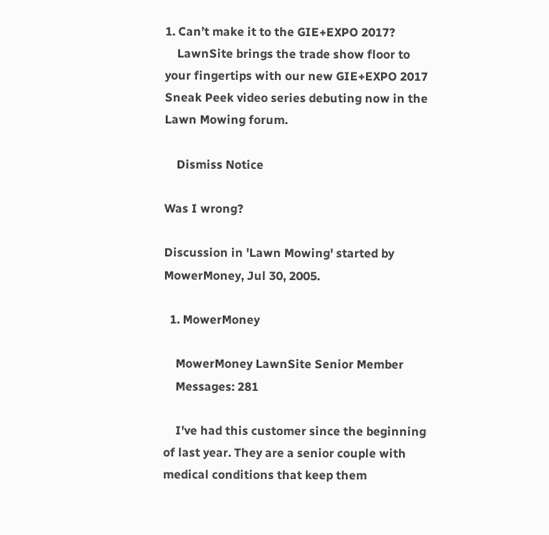1. Can’t make it to the GIE+EXPO 2017?
    LawnSite brings the trade show floor to your fingertips with our new GIE+EXPO 2017 Sneak Peek video series debuting now in the Lawn Mowing forum.

    Dismiss Notice

Was I wrong?

Discussion in 'Lawn Mowing' started by MowerMoney, Jul 30, 2005.

  1. MowerMoney

    MowerMoney LawnSite Senior Member
    Messages: 281

    I've had this customer since the beginning of last year. They are a senior couple with medical conditions that keep them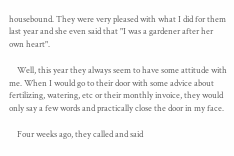housebound. They were very pleased with what I did for them last year and she even said that "I was a gardener after her own heart".

    Well, this year they always seem to have some attitude with me. When I would go to their door with some advice about fertilizing, watering, etc or their monthly invoice, they would only say a few words and practically close the door in my face.

    Four weeks ago, they called and said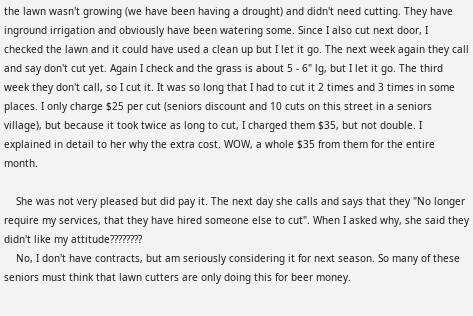the lawn wasn't growing (we have been having a drought) and didn't need cutting. They have inground irrigation and obviously have been watering some. Since I also cut next door, I checked the lawn and it could have used a clean up but I let it go. The next week again they call and say don't cut yet. Again I check and the grass is about 5 - 6" lg, but I let it go. The third week they don't call, so I cut it. It was so long that I had to cut it 2 times and 3 times in some places. I only charge $25 per cut (seniors discount and 10 cuts on this street in a seniors village), but because it took twice as long to cut, I charged them $35, but not double. I explained in detail to her why the extra cost. WOW, a whole $35 from them for the entire month.

    She was not very pleased but did pay it. The next day she calls and says that they "No longer require my services, that they have hired someone else to cut". When I asked why, she said they didn't like my attitude????????
    No, I don't have contracts, but am seriously considering it for next season. So many of these seniors must think that lawn cutters are only doing this for beer money.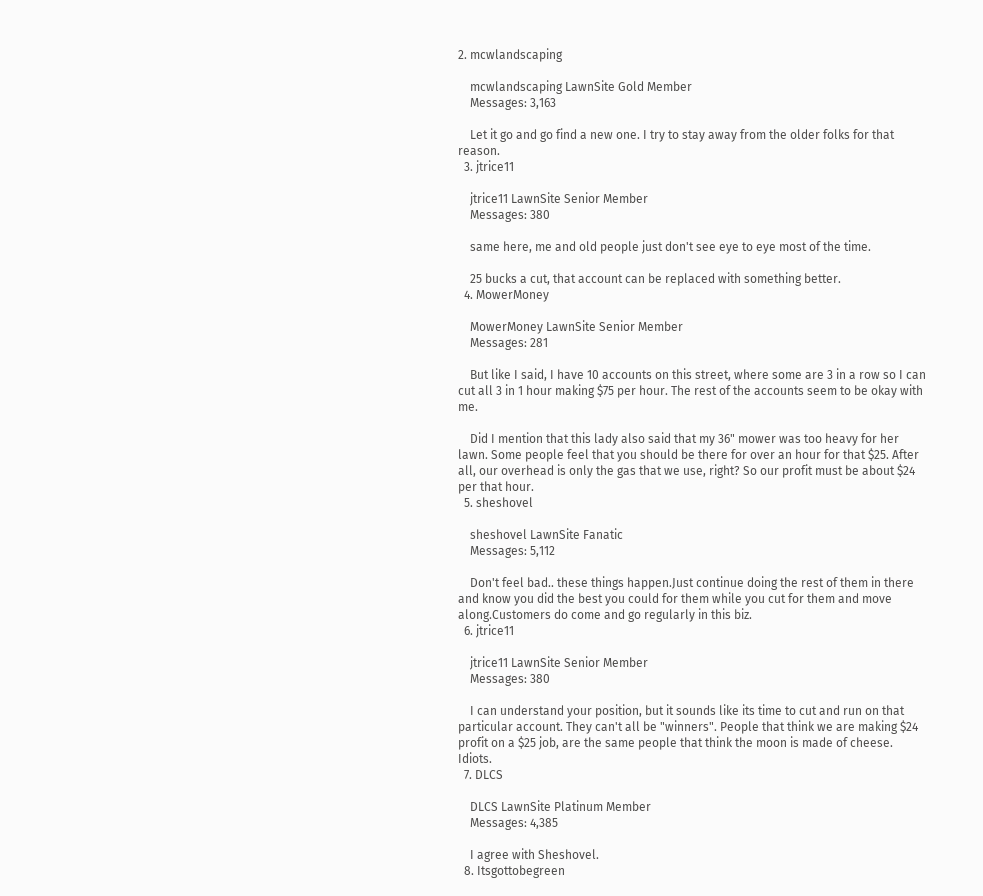2. mcwlandscaping

    mcwlandscaping LawnSite Gold Member
    Messages: 3,163

    Let it go and go find a new one. I try to stay away from the older folks for that reason.
  3. jtrice11

    jtrice11 LawnSite Senior Member
    Messages: 380

    same here, me and old people just don't see eye to eye most of the time.

    25 bucks a cut, that account can be replaced with something better.
  4. MowerMoney

    MowerMoney LawnSite Senior Member
    Messages: 281

    But like I said, I have 10 accounts on this street, where some are 3 in a row so I can cut all 3 in 1 hour making $75 per hour. The rest of the accounts seem to be okay with me.

    Did I mention that this lady also said that my 36" mower was too heavy for her lawn. Some people feel that you should be there for over an hour for that $25. After all, our overhead is only the gas that we use, right? So our profit must be about $24 per that hour.
  5. sheshovel

    sheshovel LawnSite Fanatic
    Messages: 5,112

    Don't feel bad.. these things happen.Just continue doing the rest of them in there and know you did the best you could for them while you cut for them and move along.Customers do come and go regularly in this biz.
  6. jtrice11

    jtrice11 LawnSite Senior Member
    Messages: 380

    I can understand your position, but it sounds like its time to cut and run on that particular account. They can't all be "winners". People that think we are making $24 profit on a $25 job, are the same people that think the moon is made of cheese. Idiots.
  7. DLCS

    DLCS LawnSite Platinum Member
    Messages: 4,385

    I agree with Sheshovel.
  8. Itsgottobegreen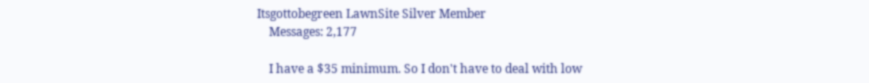Itsgottobegreen LawnSite Silver Member
    Messages: 2,177

    I have a $35 minimum. So I don't have to deal with low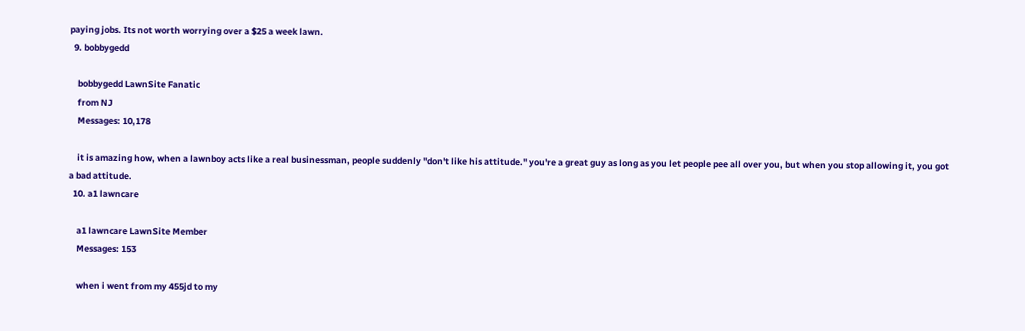paying jobs. Its not worth worrying over a $25 a week lawn.
  9. bobbygedd

    bobbygedd LawnSite Fanatic
    from NJ
    Messages: 10,178

    it is amazing how, when a lawnboy acts like a real businessman, people suddenly "don't like his attitude." you're a great guy as long as you let people pee all over you, but when you stop allowing it, you got a bad attitude.
  10. a1 lawncare

    a1 lawncare LawnSite Member
    Messages: 153

    when i went from my 455jd to my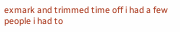exmark and trimmed time off i had a few people i had to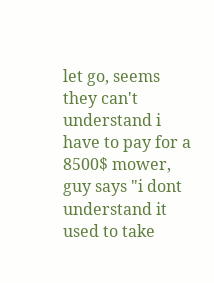let go, seems they can't understand i have to pay for a 8500$ mower, guy says "i dont understand it used to take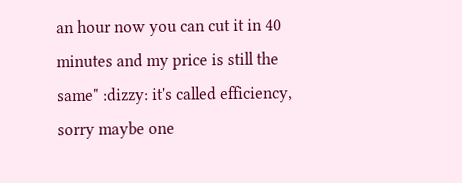an hour now you can cut it in 40 minutes and my price is still the same" :dizzy: it's called efficiency, sorry maybe one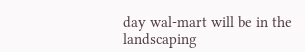day wal-mart will be in the landscaping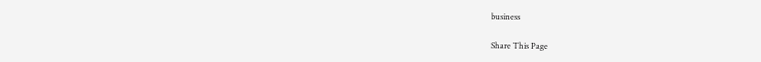business

Share This Page